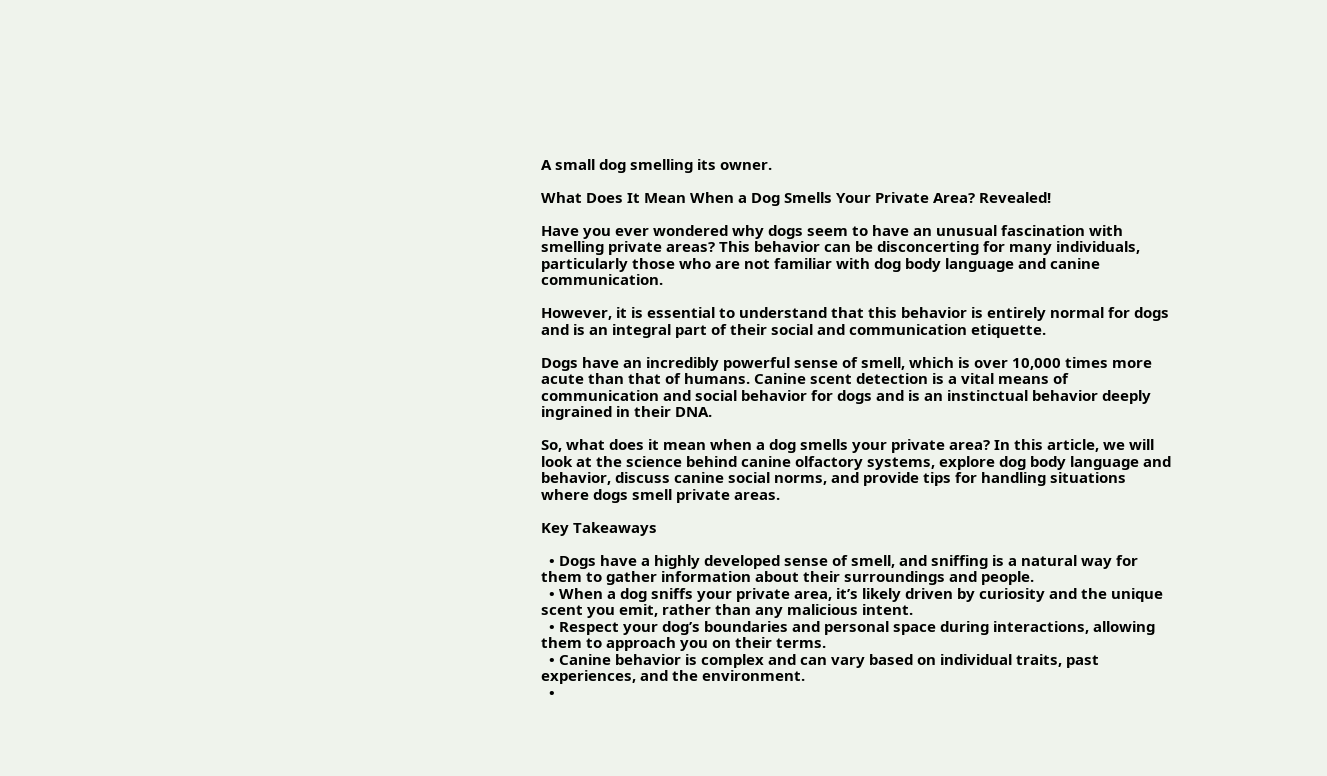A small dog smelling its owner.

What Does It Mean When a Dog Smells Your Private Area? Revealed!

Have you ever wondered why dogs seem to have an unusual fascination with smelling private areas? This behavior can be disconcerting for many individuals, particularly those who are not familiar with dog body language and canine communication.

However, it is essential to understand that this behavior is entirely normal for dogs and is an integral part of their social and communication etiquette.

Dogs have an incredibly powerful sense of smell, which is over 10,000 times more acute than that of humans. Canine scent detection is a vital means of communication and social behavior for dogs and is an instinctual behavior deeply ingrained in their DNA.

So, what does it mean when a dog smells your private area? In this article, we will look at the science behind canine olfactory systems, explore dog body language and behavior, discuss canine social norms, and provide tips for handling situations where dogs smell private areas.

Key Takeaways

  • Dogs have a highly developed sense of smell, and sniffing is a natural way for them to gather information about their surroundings and people.
  • When a dog sniffs your private area, it’s likely driven by curiosity and the unique scent you emit, rather than any malicious intent.
  • Respect your dog’s boundaries and personal space during interactions, allowing them to approach you on their terms.
  • Canine behavior is complex and can vary based on individual traits, past experiences, and the environment.
  •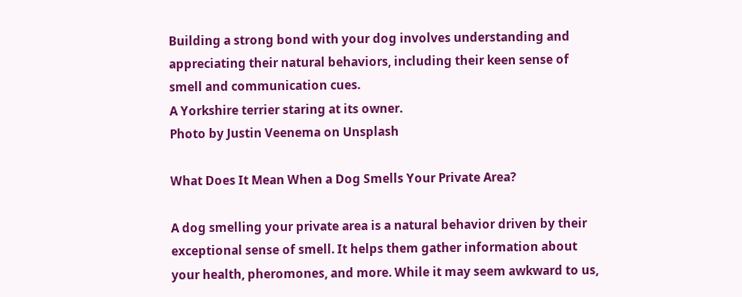Building a strong bond with your dog involves understanding and appreciating their natural behaviors, including their keen sense of smell and communication cues.
A Yorkshire terrier staring at its owner.
Photo by Justin Veenema on Unsplash

What Does It Mean When a Dog Smells Your Private Area?

A dog smelling your private area is a natural behavior driven by their exceptional sense of smell. It helps them gather information about your health, pheromones, and more. While it may seem awkward to us,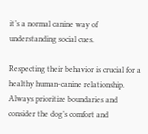it’s a normal canine way of understanding social cues.

Respecting their behavior is crucial for a healthy human-canine relationship. Always prioritize boundaries and consider the dog’s comfort and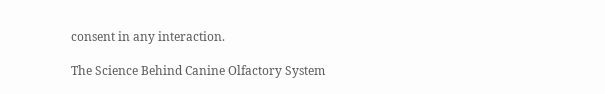consent in any interaction.

The Science Behind Canine Olfactory System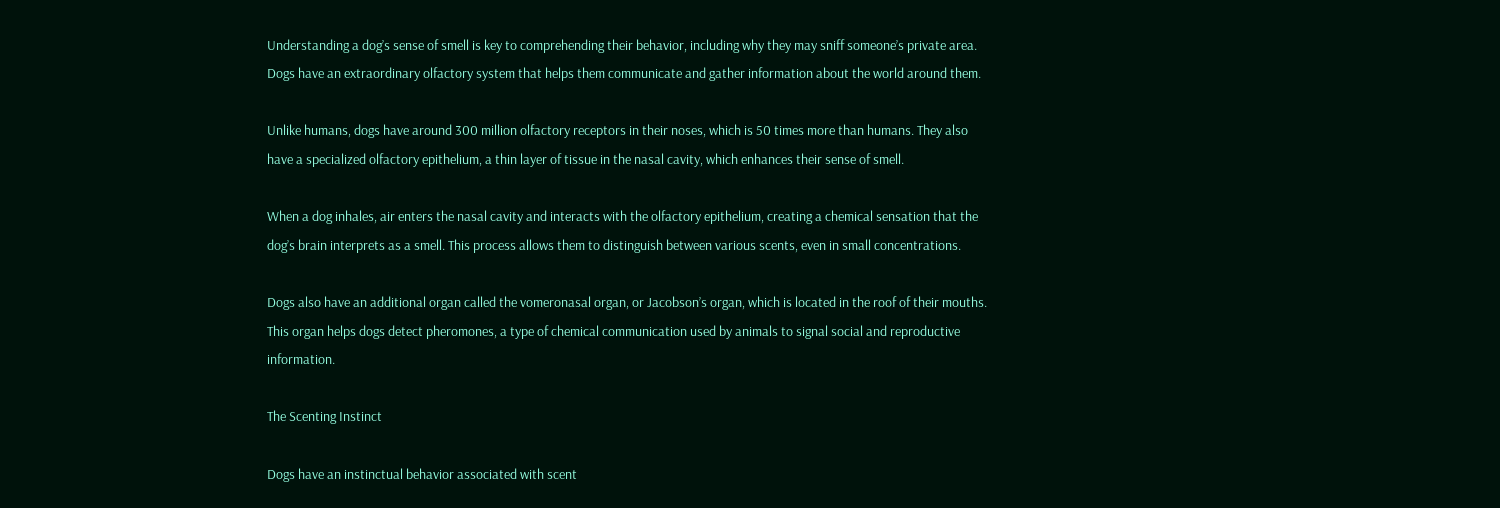Understanding a dog’s sense of smell is key to comprehending their behavior, including why they may sniff someone’s private area. Dogs have an extraordinary olfactory system that helps them communicate and gather information about the world around them.

Unlike humans, dogs have around 300 million olfactory receptors in their noses, which is 50 times more than humans. They also have a specialized olfactory epithelium, a thin layer of tissue in the nasal cavity, which enhances their sense of smell.

When a dog inhales, air enters the nasal cavity and interacts with the olfactory epithelium, creating a chemical sensation that the dog’s brain interprets as a smell. This process allows them to distinguish between various scents, even in small concentrations.

Dogs also have an additional organ called the vomeronasal organ, or Jacobson’s organ, which is located in the roof of their mouths. This organ helps dogs detect pheromones, a type of chemical communication used by animals to signal social and reproductive information.

The Scenting Instinct

Dogs have an instinctual behavior associated with scent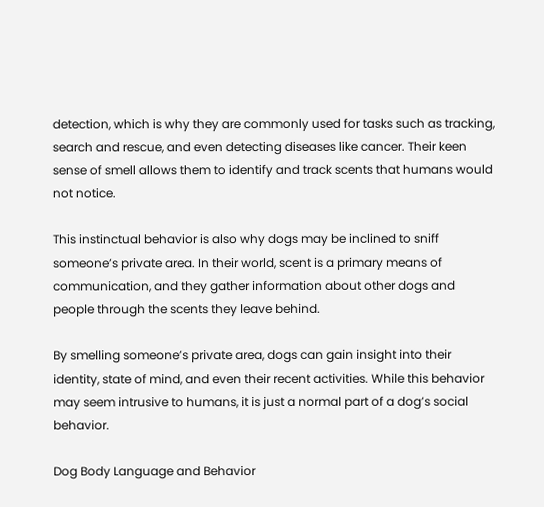detection, which is why they are commonly used for tasks such as tracking, search and rescue, and even detecting diseases like cancer. Their keen sense of smell allows them to identify and track scents that humans would not notice.

This instinctual behavior is also why dogs may be inclined to sniff someone’s private area. In their world, scent is a primary means of communication, and they gather information about other dogs and people through the scents they leave behind.

By smelling someone’s private area, dogs can gain insight into their identity, state of mind, and even their recent activities. While this behavior may seem intrusive to humans, it is just a normal part of a dog’s social behavior.

Dog Body Language and Behavior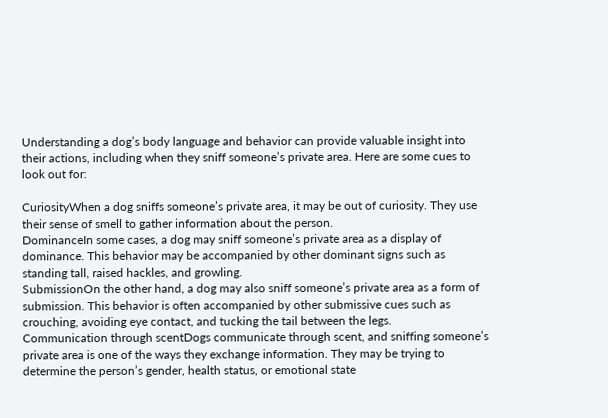Understanding a dog’s body language and behavior can provide valuable insight into their actions, including when they sniff someone’s private area. Here are some cues to look out for:

CuriosityWhen a dog sniffs someone’s private area, it may be out of curiosity. They use their sense of smell to gather information about the person.
DominanceIn some cases, a dog may sniff someone’s private area as a display of dominance. This behavior may be accompanied by other dominant signs such as standing tall, raised hackles, and growling.
SubmissionOn the other hand, a dog may also sniff someone’s private area as a form of submission. This behavior is often accompanied by other submissive cues such as crouching, avoiding eye contact, and tucking the tail between the legs.
Communication through scentDogs communicate through scent, and sniffing someone’s private area is one of the ways they exchange information. They may be trying to determine the person’s gender, health status, or emotional state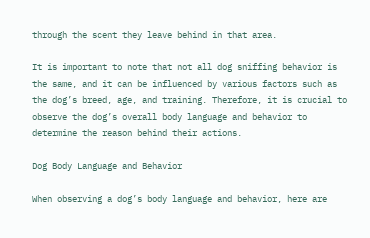through the scent they leave behind in that area.

It is important to note that not all dog sniffing behavior is the same, and it can be influenced by various factors such as the dog’s breed, age, and training. Therefore, it is crucial to observe the dog’s overall body language and behavior to determine the reason behind their actions.

Dog Body Language and Behavior

When observing a dog’s body language and behavior, here are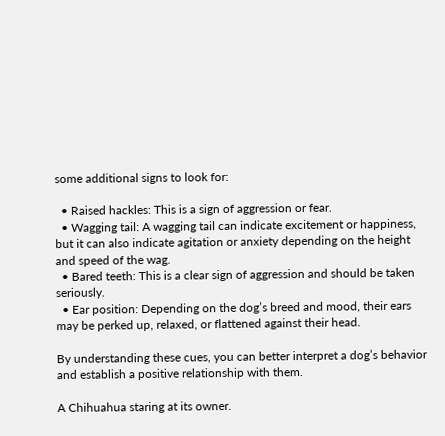some additional signs to look for:

  • Raised hackles: This is a sign of aggression or fear.
  • Wagging tail: A wagging tail can indicate excitement or happiness, but it can also indicate agitation or anxiety depending on the height and speed of the wag.
  • Bared teeth: This is a clear sign of aggression and should be taken seriously.
  • Ear position: Depending on the dog’s breed and mood, their ears may be perked up, relaxed, or flattened against their head.

By understanding these cues, you can better interpret a dog’s behavior and establish a positive relationship with them.

A Chihuahua staring at its owner.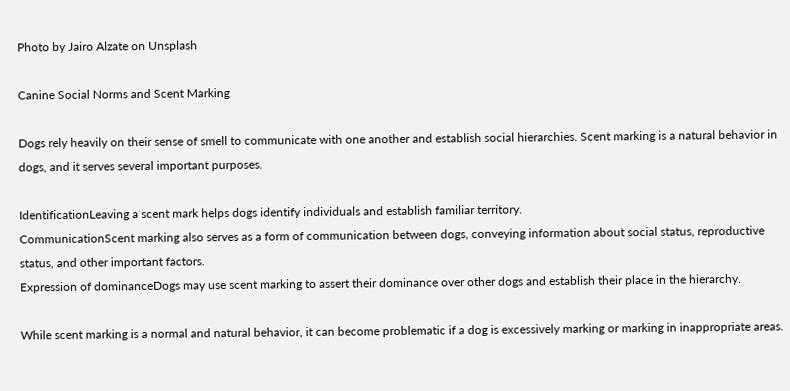Photo by Jairo Alzate on Unsplash

Canine Social Norms and Scent Marking

Dogs rely heavily on their sense of smell to communicate with one another and establish social hierarchies. Scent marking is a natural behavior in dogs, and it serves several important purposes.

IdentificationLeaving a scent mark helps dogs identify individuals and establish familiar territory.
CommunicationScent marking also serves as a form of communication between dogs, conveying information about social status, reproductive status, and other important factors.
Expression of dominanceDogs may use scent marking to assert their dominance over other dogs and establish their place in the hierarchy.

While scent marking is a normal and natural behavior, it can become problematic if a dog is excessively marking or marking in inappropriate areas.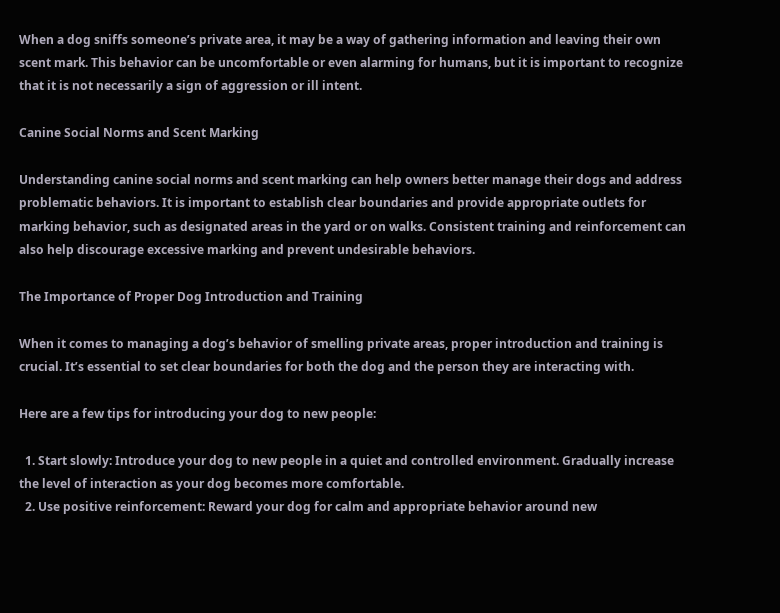When a dog sniffs someone’s private area, it may be a way of gathering information and leaving their own scent mark. This behavior can be uncomfortable or even alarming for humans, but it is important to recognize that it is not necessarily a sign of aggression or ill intent.

Canine Social Norms and Scent Marking

Understanding canine social norms and scent marking can help owners better manage their dogs and address problematic behaviors. It is important to establish clear boundaries and provide appropriate outlets for marking behavior, such as designated areas in the yard or on walks. Consistent training and reinforcement can also help discourage excessive marking and prevent undesirable behaviors.

The Importance of Proper Dog Introduction and Training

When it comes to managing a dog’s behavior of smelling private areas, proper introduction and training is crucial. It’s essential to set clear boundaries for both the dog and the person they are interacting with.

Here are a few tips for introducing your dog to new people:

  1. Start slowly: Introduce your dog to new people in a quiet and controlled environment. Gradually increase the level of interaction as your dog becomes more comfortable.
  2. Use positive reinforcement: Reward your dog for calm and appropriate behavior around new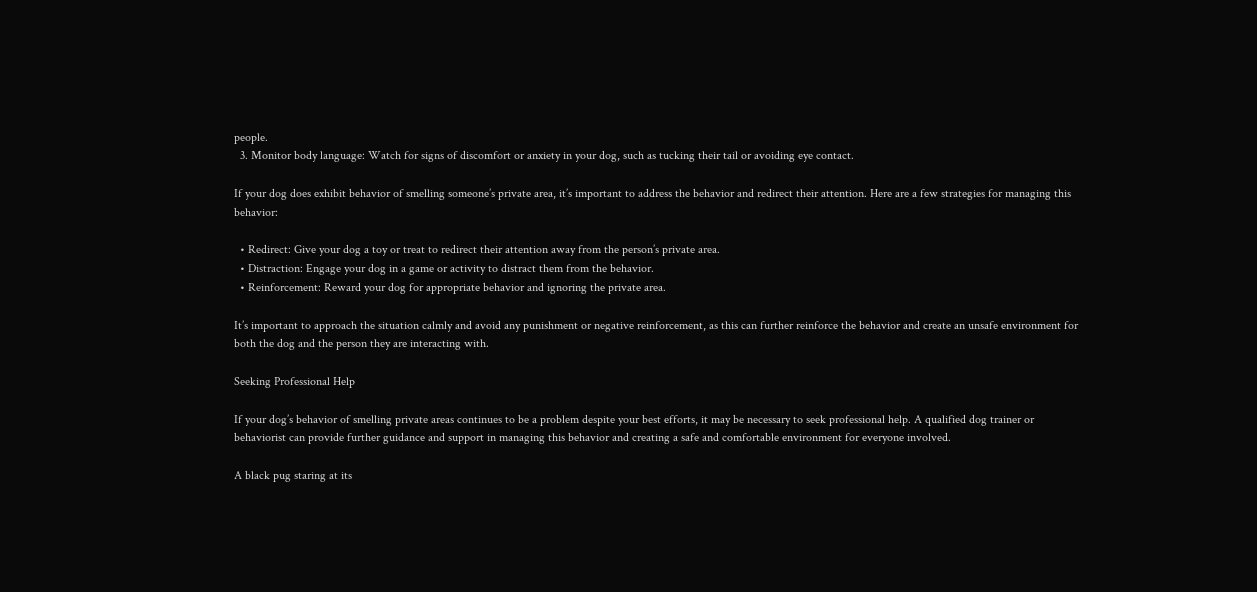people.
  3. Monitor body language: Watch for signs of discomfort or anxiety in your dog, such as tucking their tail or avoiding eye contact.

If your dog does exhibit behavior of smelling someone’s private area, it’s important to address the behavior and redirect their attention. Here are a few strategies for managing this behavior:

  • Redirect: Give your dog a toy or treat to redirect their attention away from the person’s private area.
  • Distraction: Engage your dog in a game or activity to distract them from the behavior.
  • Reinforcement: Reward your dog for appropriate behavior and ignoring the private area.

It’s important to approach the situation calmly and avoid any punishment or negative reinforcement, as this can further reinforce the behavior and create an unsafe environment for both the dog and the person they are interacting with.

Seeking Professional Help

If your dog’s behavior of smelling private areas continues to be a problem despite your best efforts, it may be necessary to seek professional help. A qualified dog trainer or behaviorist can provide further guidance and support in managing this behavior and creating a safe and comfortable environment for everyone involved.

A black pug staring at its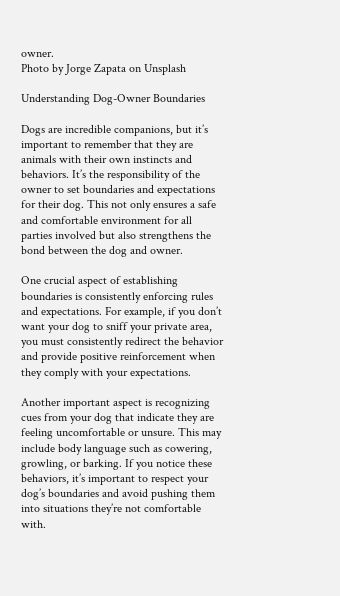owner.
Photo by Jorge Zapata on Unsplash

Understanding Dog-Owner Boundaries

Dogs are incredible companions, but it’s important to remember that they are animals with their own instincts and behaviors. It’s the responsibility of the owner to set boundaries and expectations for their dog. This not only ensures a safe and comfortable environment for all parties involved but also strengthens the bond between the dog and owner.

One crucial aspect of establishing boundaries is consistently enforcing rules and expectations. For example, if you don’t want your dog to sniff your private area, you must consistently redirect the behavior and provide positive reinforcement when they comply with your expectations.

Another important aspect is recognizing cues from your dog that indicate they are feeling uncomfortable or unsure. This may include body language such as cowering, growling, or barking. If you notice these behaviors, it’s important to respect your dog’s boundaries and avoid pushing them into situations they’re not comfortable with.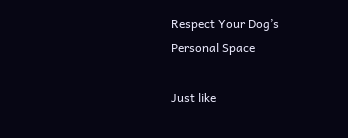Respect Your Dog’s Personal Space

Just like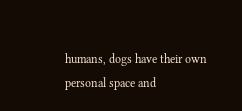humans, dogs have their own personal space and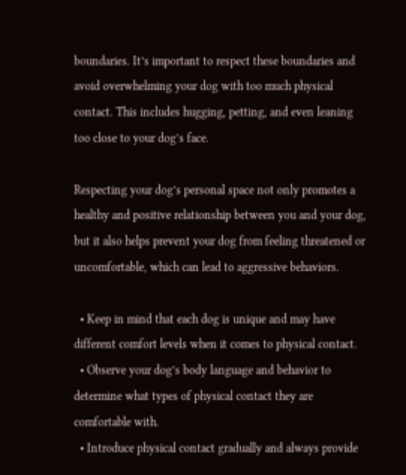boundaries. It’s important to respect these boundaries and avoid overwhelming your dog with too much physical contact. This includes hugging, petting, and even leaning too close to your dog’s face.

Respecting your dog’s personal space not only promotes a healthy and positive relationship between you and your dog, but it also helps prevent your dog from feeling threatened or uncomfortable, which can lead to aggressive behaviors.

  • Keep in mind that each dog is unique and may have different comfort levels when it comes to physical contact.
  • Observe your dog’s body language and behavior to determine what types of physical contact they are comfortable with.
  • Introduce physical contact gradually and always provide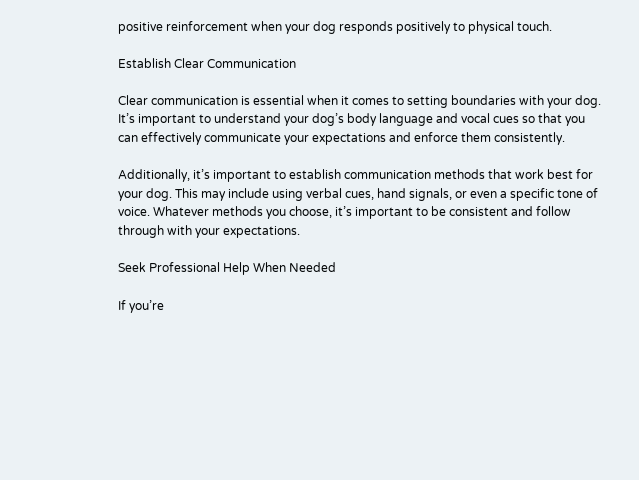positive reinforcement when your dog responds positively to physical touch.

Establish Clear Communication

Clear communication is essential when it comes to setting boundaries with your dog. It’s important to understand your dog’s body language and vocal cues so that you can effectively communicate your expectations and enforce them consistently.

Additionally, it’s important to establish communication methods that work best for your dog. This may include using verbal cues, hand signals, or even a specific tone of voice. Whatever methods you choose, it’s important to be consistent and follow through with your expectations.

Seek Professional Help When Needed

If you’re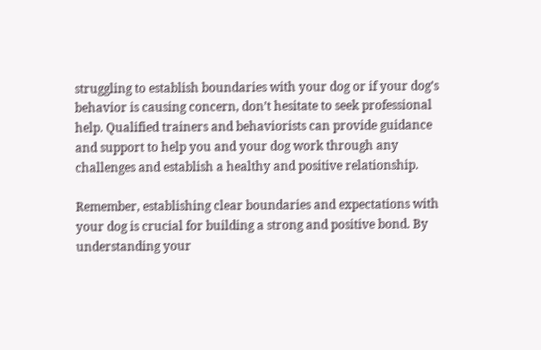struggling to establish boundaries with your dog or if your dog’s behavior is causing concern, don’t hesitate to seek professional help. Qualified trainers and behaviorists can provide guidance and support to help you and your dog work through any challenges and establish a healthy and positive relationship.

Remember, establishing clear boundaries and expectations with your dog is crucial for building a strong and positive bond. By understanding your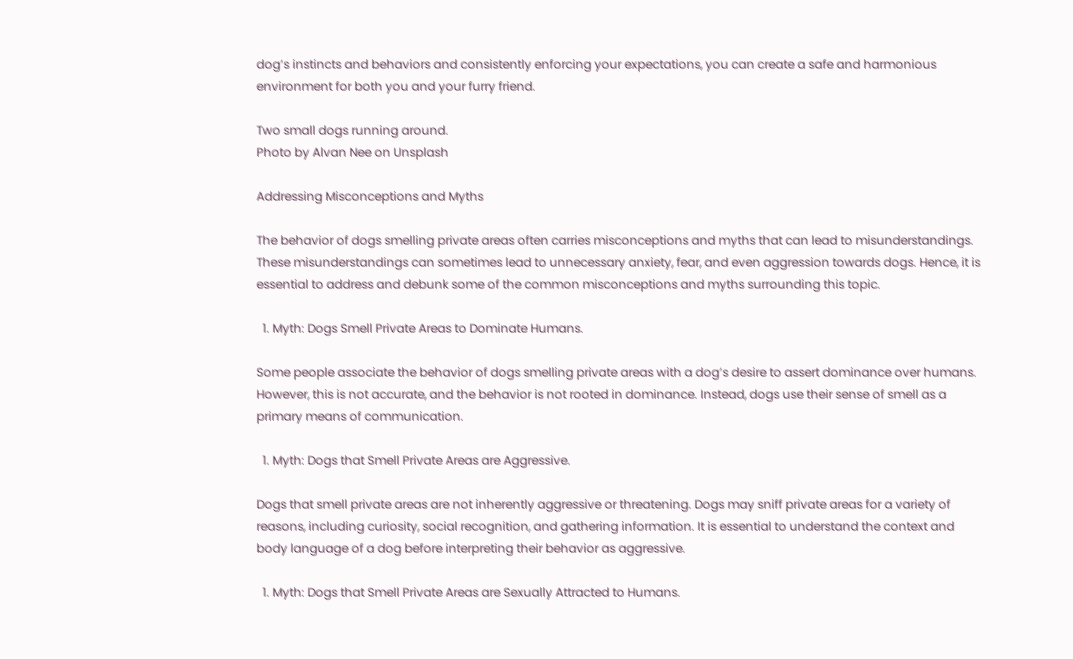dog’s instincts and behaviors and consistently enforcing your expectations, you can create a safe and harmonious environment for both you and your furry friend.

Two small dogs running around.
Photo by Alvan Nee on Unsplash

Addressing Misconceptions and Myths

The behavior of dogs smelling private areas often carries misconceptions and myths that can lead to misunderstandings. These misunderstandings can sometimes lead to unnecessary anxiety, fear, and even aggression towards dogs. Hence, it is essential to address and debunk some of the common misconceptions and myths surrounding this topic.

  1. Myth: Dogs Smell Private Areas to Dominate Humans.

Some people associate the behavior of dogs smelling private areas with a dog’s desire to assert dominance over humans. However, this is not accurate, and the behavior is not rooted in dominance. Instead, dogs use their sense of smell as a primary means of communication.

  1. Myth: Dogs that Smell Private Areas are Aggressive.

Dogs that smell private areas are not inherently aggressive or threatening. Dogs may sniff private areas for a variety of reasons, including curiosity, social recognition, and gathering information. It is essential to understand the context and body language of a dog before interpreting their behavior as aggressive.

  1. Myth: Dogs that Smell Private Areas are Sexually Attracted to Humans.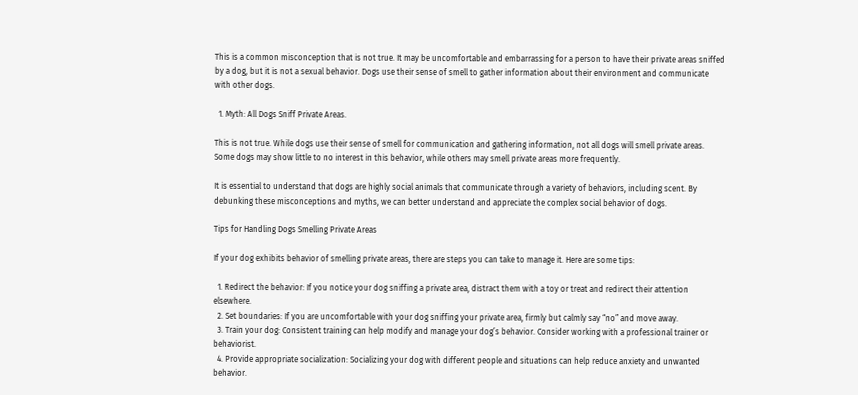This is a common misconception that is not true. It may be uncomfortable and embarrassing for a person to have their private areas sniffed by a dog, but it is not a sexual behavior. Dogs use their sense of smell to gather information about their environment and communicate with other dogs.

  1. Myth: All Dogs Sniff Private Areas.

This is not true. While dogs use their sense of smell for communication and gathering information, not all dogs will smell private areas. Some dogs may show little to no interest in this behavior, while others may smell private areas more frequently.

It is essential to understand that dogs are highly social animals that communicate through a variety of behaviors, including scent. By debunking these misconceptions and myths, we can better understand and appreciate the complex social behavior of dogs.

Tips for Handling Dogs Smelling Private Areas

If your dog exhibits behavior of smelling private areas, there are steps you can take to manage it. Here are some tips:

  1. Redirect the behavior: If you notice your dog sniffing a private area, distract them with a toy or treat and redirect their attention elsewhere.
  2. Set boundaries: If you are uncomfortable with your dog sniffing your private area, firmly but calmly say “no” and move away.
  3. Train your dog: Consistent training can help modify and manage your dog’s behavior. Consider working with a professional trainer or behaviorist.
  4. Provide appropriate socialization: Socializing your dog with different people and situations can help reduce anxiety and unwanted behavior.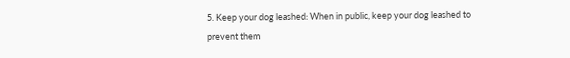5. Keep your dog leashed: When in public, keep your dog leashed to prevent them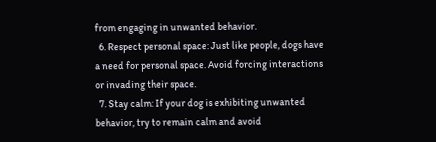from engaging in unwanted behavior.
  6. Respect personal space: Just like people, dogs have a need for personal space. Avoid forcing interactions or invading their space.
  7. Stay calm: If your dog is exhibiting unwanted behavior, try to remain calm and avoid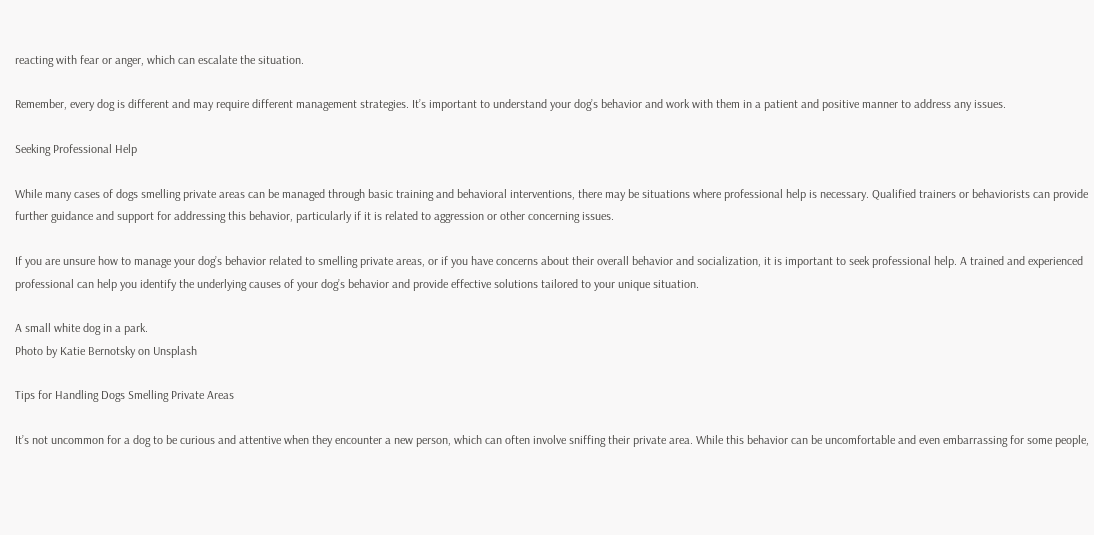reacting with fear or anger, which can escalate the situation.

Remember, every dog is different and may require different management strategies. It’s important to understand your dog’s behavior and work with them in a patient and positive manner to address any issues.

Seeking Professional Help

While many cases of dogs smelling private areas can be managed through basic training and behavioral interventions, there may be situations where professional help is necessary. Qualified trainers or behaviorists can provide further guidance and support for addressing this behavior, particularly if it is related to aggression or other concerning issues.

If you are unsure how to manage your dog’s behavior related to smelling private areas, or if you have concerns about their overall behavior and socialization, it is important to seek professional help. A trained and experienced professional can help you identify the underlying causes of your dog’s behavior and provide effective solutions tailored to your unique situation.

A small white dog in a park.
Photo by Katie Bernotsky on Unsplash

Tips for Handling Dogs Smelling Private Areas

It’s not uncommon for a dog to be curious and attentive when they encounter a new person, which can often involve sniffing their private area. While this behavior can be uncomfortable and even embarrassing for some people,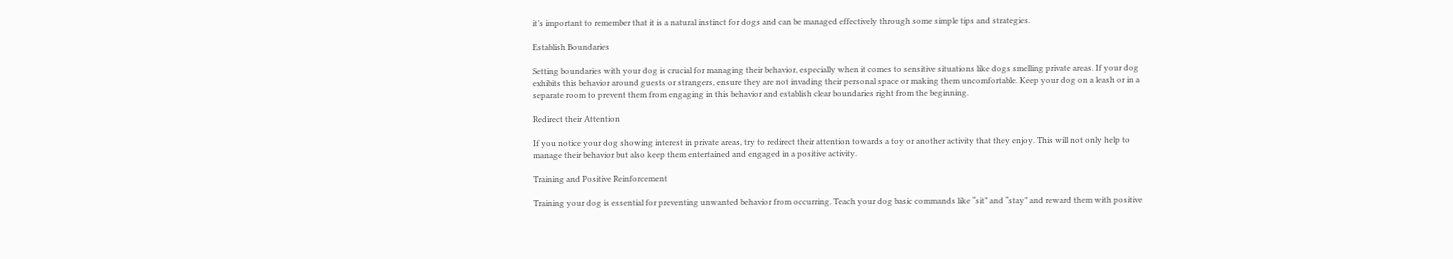it’s important to remember that it is a natural instinct for dogs and can be managed effectively through some simple tips and strategies.

Establish Boundaries

Setting boundaries with your dog is crucial for managing their behavior, especially when it comes to sensitive situations like dogs smelling private areas. If your dog exhibits this behavior around guests or strangers, ensure they are not invading their personal space or making them uncomfortable. Keep your dog on a leash or in a separate room to prevent them from engaging in this behavior and establish clear boundaries right from the beginning.

Redirect their Attention

If you notice your dog showing interest in private areas, try to redirect their attention towards a toy or another activity that they enjoy. This will not only help to manage their behavior but also keep them entertained and engaged in a positive activity.

Training and Positive Reinforcement

Training your dog is essential for preventing unwanted behavior from occurring. Teach your dog basic commands like “sit” and “stay” and reward them with positive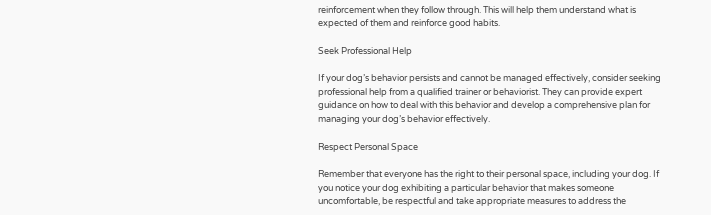reinforcement when they follow through. This will help them understand what is expected of them and reinforce good habits.

Seek Professional Help

If your dog’s behavior persists and cannot be managed effectively, consider seeking professional help from a qualified trainer or behaviorist. They can provide expert guidance on how to deal with this behavior and develop a comprehensive plan for managing your dog’s behavior effectively.

Respect Personal Space

Remember that everyone has the right to their personal space, including your dog. If you notice your dog exhibiting a particular behavior that makes someone uncomfortable, be respectful and take appropriate measures to address the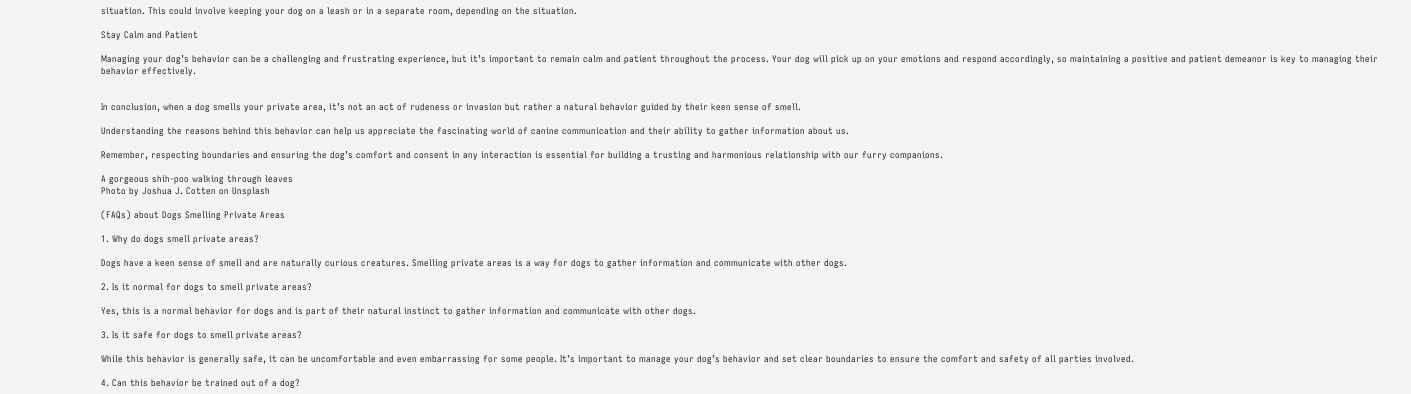situation. This could involve keeping your dog on a leash or in a separate room, depending on the situation.

Stay Calm and Patient

Managing your dog’s behavior can be a challenging and frustrating experience, but it’s important to remain calm and patient throughout the process. Your dog will pick up on your emotions and respond accordingly, so maintaining a positive and patient demeanor is key to managing their behavior effectively.


In conclusion, when a dog smells your private area, it’s not an act of rudeness or invasion but rather a natural behavior guided by their keen sense of smell.

Understanding the reasons behind this behavior can help us appreciate the fascinating world of canine communication and their ability to gather information about us.

Remember, respecting boundaries and ensuring the dog’s comfort and consent in any interaction is essential for building a trusting and harmonious relationship with our furry companions.

A gorgeous shih-poo walking through leaves
Photo by Joshua J. Cotten on Unsplash

(FAQs) about Dogs Smelling Private Areas

1. Why do dogs smell private areas?

Dogs have a keen sense of smell and are naturally curious creatures. Smelling private areas is a way for dogs to gather information and communicate with other dogs.

2. Is it normal for dogs to smell private areas?

Yes, this is a normal behavior for dogs and is part of their natural instinct to gather information and communicate with other dogs.

3. Is it safe for dogs to smell private areas?

While this behavior is generally safe, it can be uncomfortable and even embarrassing for some people. It’s important to manage your dog’s behavior and set clear boundaries to ensure the comfort and safety of all parties involved.

4. Can this behavior be trained out of a dog?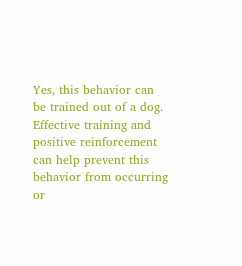Yes, this behavior can be trained out of a dog. Effective training and positive reinforcement can help prevent this behavior from occurring or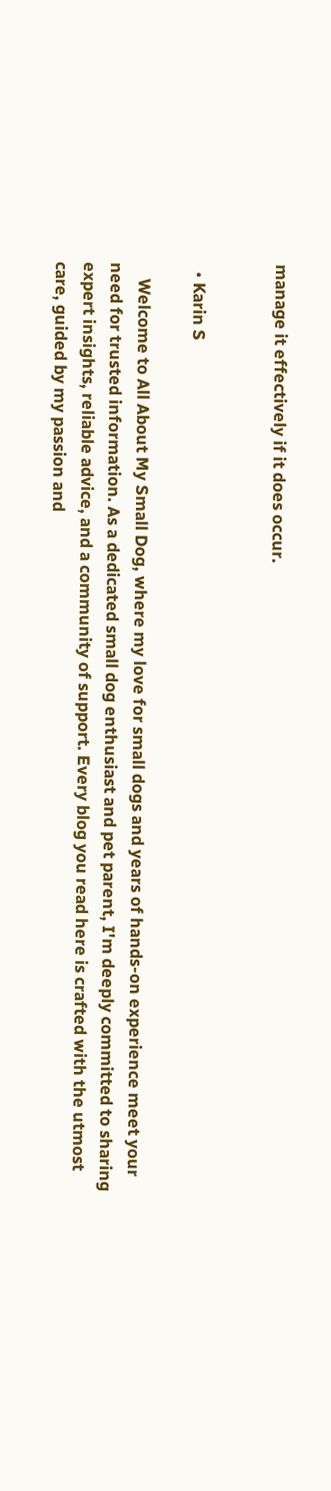manage it effectively if it does occur.


  • Karin S

    Welcome to All About My Small Dog, where my love for small dogs and years of hands-on experience meet your need for trusted information. As a dedicated small dog enthusiast and pet parent, I'm deeply committed to sharing expert insights, reliable advice, and a community of support. Every blog you read here is crafted with the utmost care, guided by my passion and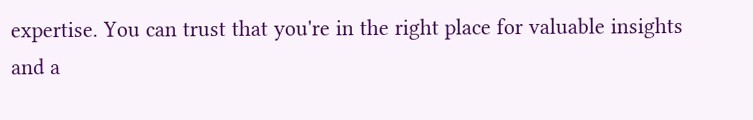expertise. You can trust that you're in the right place for valuable insights and a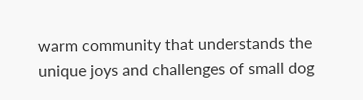warm community that understands the unique joys and challenges of small dog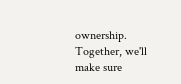ownership. Together, we'll make sure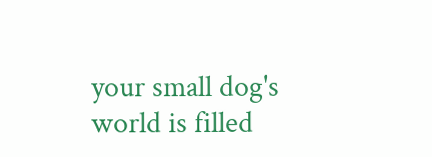your small dog's world is filled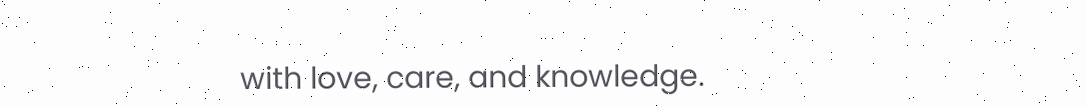with love, care, and knowledge.